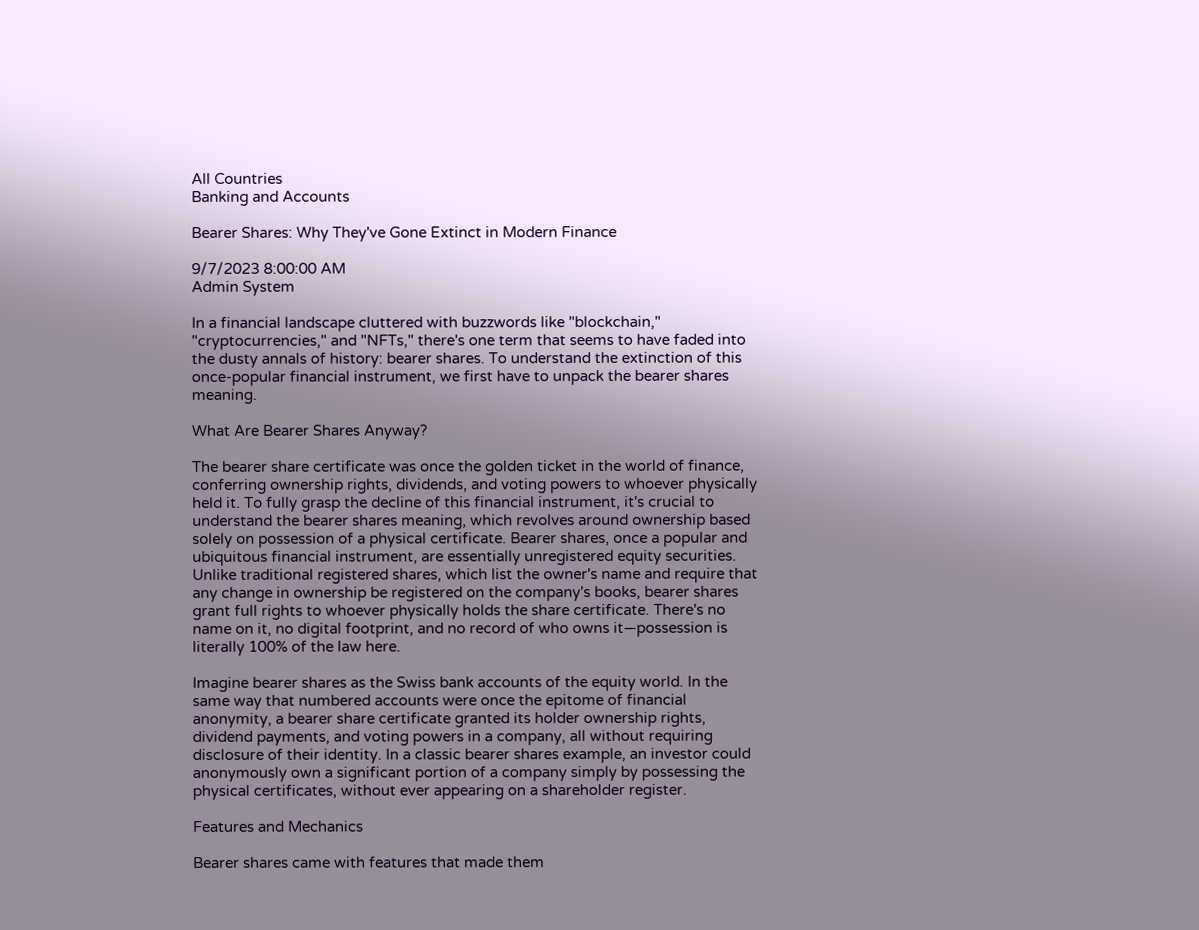All Countries
Banking and Accounts

Bearer Shares: Why They've Gone Extinct in Modern Finance

9/7/2023 8:00:00 AM
Admin System

In a financial landscape cluttered with buzzwords like "blockchain," "cryptocurrencies," and "NFTs," there's one term that seems to have faded into the dusty annals of history: bearer shares. To understand the extinction of this once-popular financial instrument, we first have to unpack the bearer shares meaning.

What Are Bearer Shares Anyway?

The bearer share certificate was once the golden ticket in the world of finance, conferring ownership rights, dividends, and voting powers to whoever physically held it. To fully grasp the decline of this financial instrument, it's crucial to understand the bearer shares meaning, which revolves around ownership based solely on possession of a physical certificate. Bearer shares, once a popular and ubiquitous financial instrument, are essentially unregistered equity securities. Unlike traditional registered shares, which list the owner's name and require that any change in ownership be registered on the company's books, bearer shares grant full rights to whoever physically holds the share certificate. There's no name on it, no digital footprint, and no record of who owns it—possession is literally 100% of the law here.

Imagine bearer shares as the Swiss bank accounts of the equity world. In the same way that numbered accounts were once the epitome of financial anonymity, a bearer share certificate granted its holder ownership rights, dividend payments, and voting powers in a company, all without requiring disclosure of their identity. In a classic bearer shares example, an investor could anonymously own a significant portion of a company simply by possessing the physical certificates, without ever appearing on a shareholder register.

Features and Mechanics

Bearer shares came with features that made them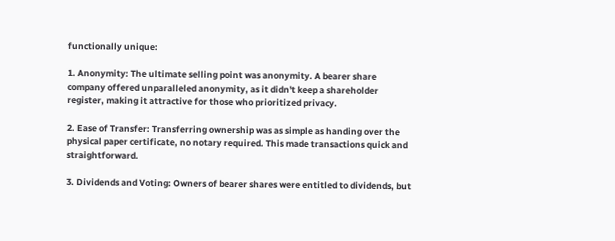functionally unique:

1. Anonymity: The ultimate selling point was anonymity. A bearer share company offered unparalleled anonymity, as it didn't keep a shareholder register, making it attractive for those who prioritized privacy.

2. Ease of Transfer: Transferring ownership was as simple as handing over the physical paper certificate, no notary required. This made transactions quick and straightforward.

3. Dividends and Voting: Owners of bearer shares were entitled to dividends, but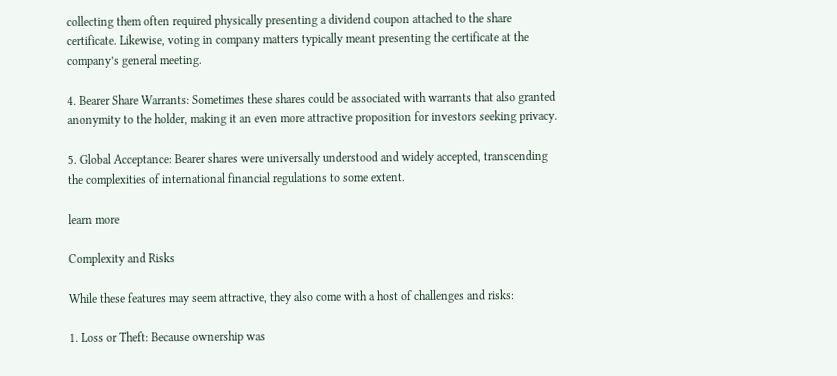collecting them often required physically presenting a dividend coupon attached to the share certificate. Likewise, voting in company matters typically meant presenting the certificate at the company’s general meeting.

4. Bearer Share Warrants: Sometimes these shares could be associated with warrants that also granted anonymity to the holder, making it an even more attractive proposition for investors seeking privacy.

5. Global Acceptance: Bearer shares were universally understood and widely accepted, transcending the complexities of international financial regulations to some extent.

learn more

Complexity and Risks

While these features may seem attractive, they also come with a host of challenges and risks:

1. Loss or Theft: Because ownership was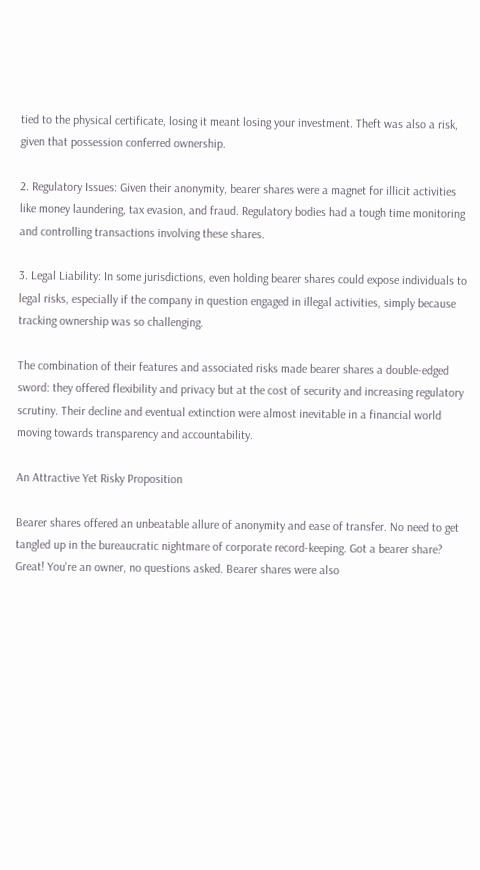tied to the physical certificate, losing it meant losing your investment. Theft was also a risk, given that possession conferred ownership.

2. Regulatory Issues: Given their anonymity, bearer shares were a magnet for illicit activities like money laundering, tax evasion, and fraud. Regulatory bodies had a tough time monitoring and controlling transactions involving these shares.

3. Legal Liability: In some jurisdictions, even holding bearer shares could expose individuals to legal risks, especially if the company in question engaged in illegal activities, simply because tracking ownership was so challenging.

The combination of their features and associated risks made bearer shares a double-edged sword: they offered flexibility and privacy but at the cost of security and increasing regulatory scrutiny. Their decline and eventual extinction were almost inevitable in a financial world moving towards transparency and accountability.

An Attractive Yet Risky Proposition

Bearer shares offered an unbeatable allure of anonymity and ease of transfer. No need to get tangled up in the bureaucratic nightmare of corporate record-keeping. Got a bearer share? Great! You're an owner, no questions asked. Bearer shares were also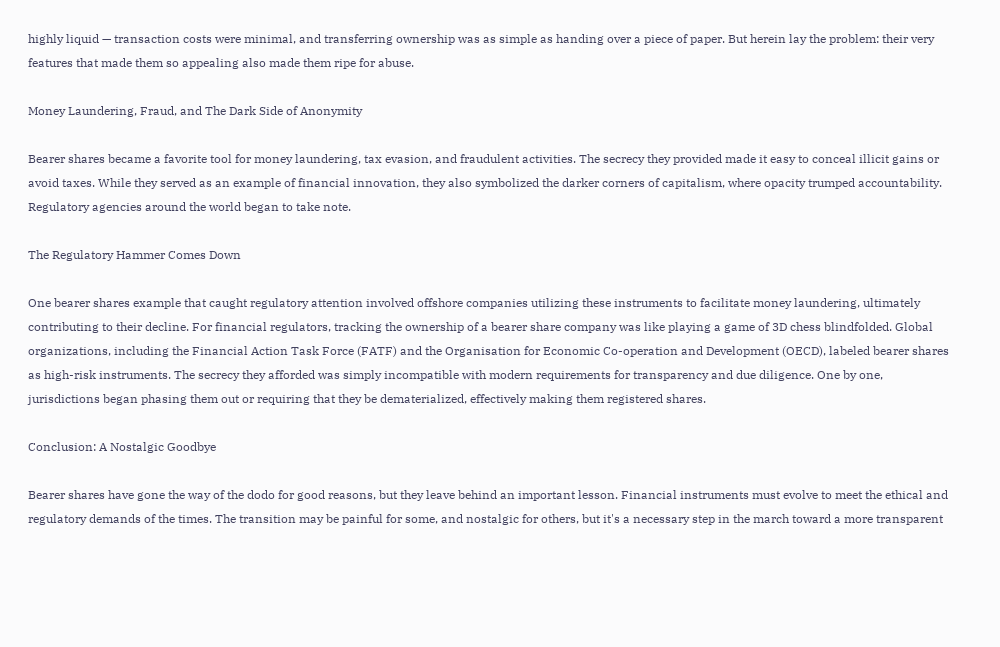highly liquid — transaction costs were minimal, and transferring ownership was as simple as handing over a piece of paper. But herein lay the problem: their very features that made them so appealing also made them ripe for abuse.

Money Laundering, Fraud, and The Dark Side of Anonymity

Bearer shares became a favorite tool for money laundering, tax evasion, and fraudulent activities. The secrecy they provided made it easy to conceal illicit gains or avoid taxes. While they served as an example of financial innovation, they also symbolized the darker corners of capitalism, where opacity trumped accountability. Regulatory agencies around the world began to take note.

The Regulatory Hammer Comes Down

One bearer shares example that caught regulatory attention involved offshore companies utilizing these instruments to facilitate money laundering, ultimately contributing to their decline. For financial regulators, tracking the ownership of a bearer share company was like playing a game of 3D chess blindfolded. Global organizations, including the Financial Action Task Force (FATF) and the Organisation for Economic Co-operation and Development (OECD), labeled bearer shares as high-risk instruments. The secrecy they afforded was simply incompatible with modern requirements for transparency and due diligence. One by one, jurisdictions began phasing them out or requiring that they be dematerialized, effectively making them registered shares.

Conclusion: A Nostalgic Goodbye

Bearer shares have gone the way of the dodo for good reasons, but they leave behind an important lesson. Financial instruments must evolve to meet the ethical and regulatory demands of the times. The transition may be painful for some, and nostalgic for others, but it's a necessary step in the march toward a more transparent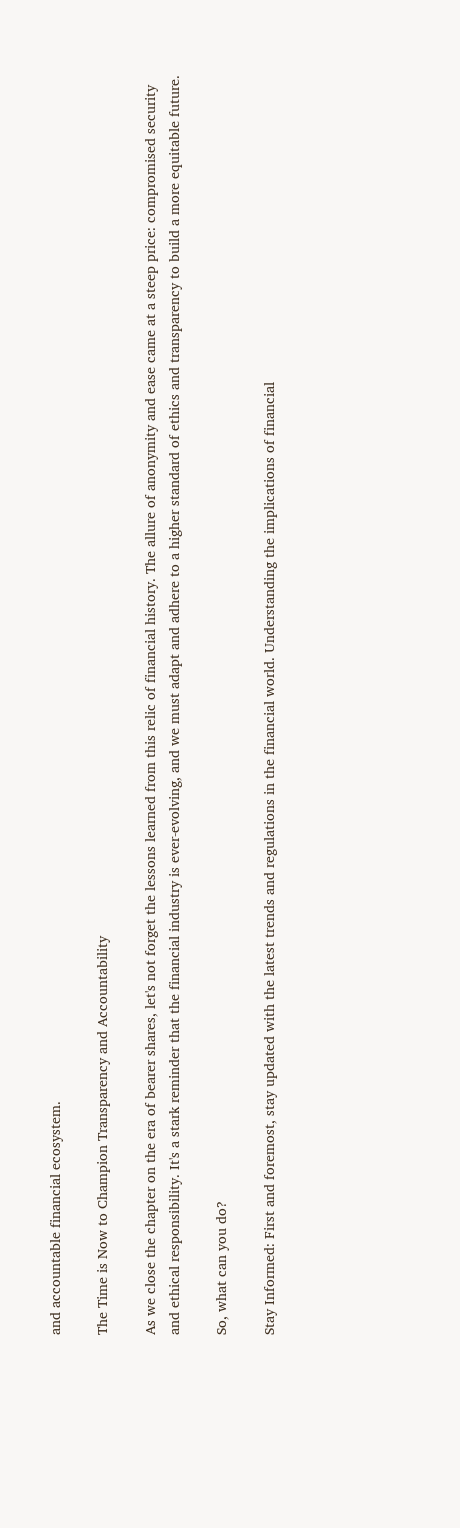and accountable financial ecosystem.

The Time is Now to Champion Transparency and Accountability

As we close the chapter on the era of bearer shares, let's not forget the lessons learned from this relic of financial history. The allure of anonymity and ease came at a steep price: compromised security and ethical responsibility. It's a stark reminder that the financial industry is ever-evolving, and we must adapt and adhere to a higher standard of ethics and transparency to build a more equitable future.

So, what can you do?

Stay Informed: First and foremost, stay updated with the latest trends and regulations in the financial world. Understanding the implications of financial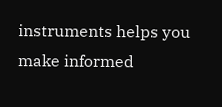instruments helps you make informed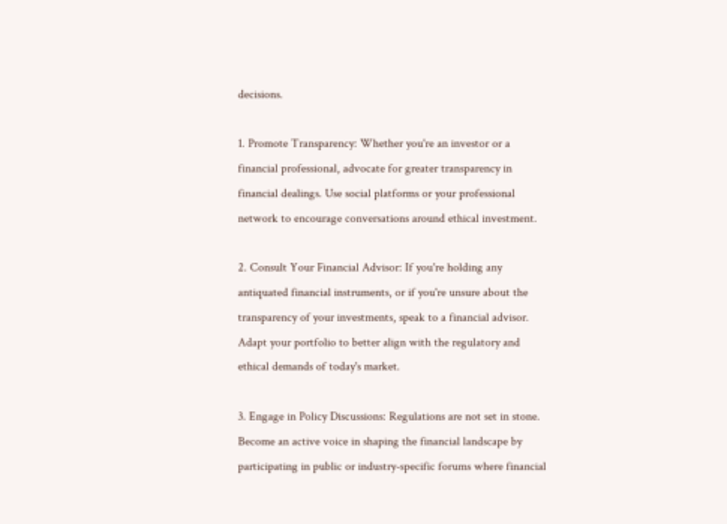decisions.

1. Promote Transparency: Whether you're an investor or a financial professional, advocate for greater transparency in financial dealings. Use social platforms or your professional network to encourage conversations around ethical investment.

2. Consult Your Financial Advisor: If you're holding any antiquated financial instruments, or if you're unsure about the transparency of your investments, speak to a financial advisor. Adapt your portfolio to better align with the regulatory and ethical demands of today's market.

3. Engage in Policy Discussions: Regulations are not set in stone. Become an active voice in shaping the financial landscape by participating in public or industry-specific forums where financial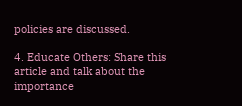policies are discussed.

4. Educate Others: Share this article and talk about the importance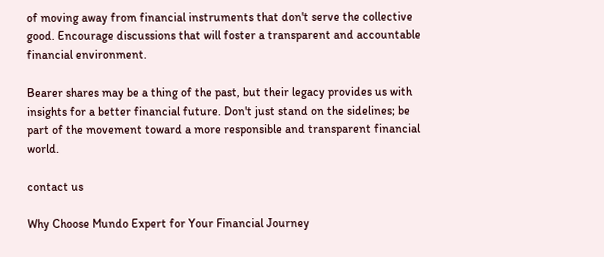of moving away from financial instruments that don't serve the collective good. Encourage discussions that will foster a transparent and accountable financial environment.

Bearer shares may be a thing of the past, but their legacy provides us with insights for a better financial future. Don't just stand on the sidelines; be part of the movement toward a more responsible and transparent financial world.

contact us

Why Choose Mundo Expert for Your Financial Journey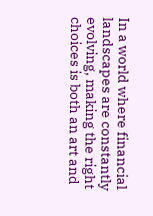In a world where financial landscapes are constantly evolving, making the right choices is both an art and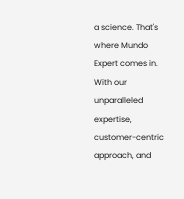a science. That's where Mundo Expert comes in. With our unparalleled expertise, customer-centric approach, and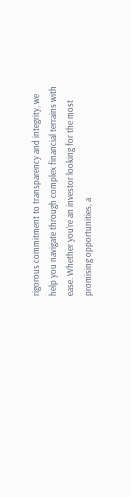rigorous commitment to transparency and integrity, we help you navigate through complex financial terrains with ease. Whether you're an investor looking for the most promising opportunities, a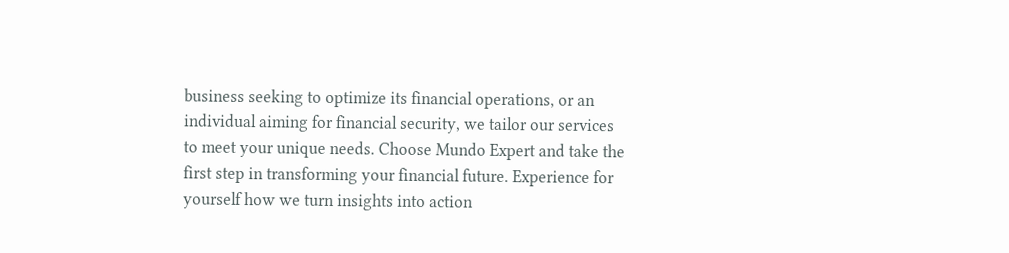business seeking to optimize its financial operations, or an individual aiming for financial security, we tailor our services to meet your unique needs. Choose Mundo Expert and take the first step in transforming your financial future. Experience for yourself how we turn insights into action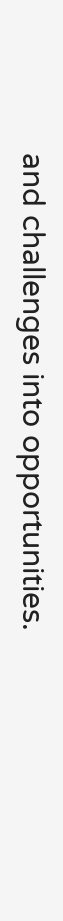and challenges into opportunities.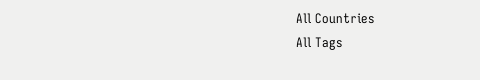All Countries
All Tags